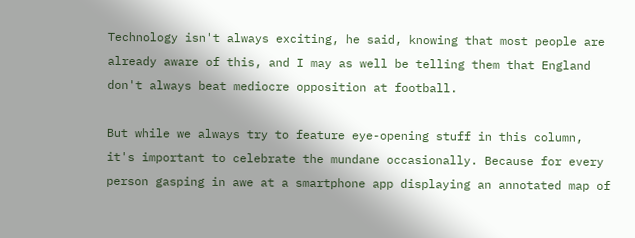Technology isn't always exciting, he said, knowing that most people are already aware of this, and I may as well be telling them that England don't always beat mediocre opposition at football.

But while we always try to feature eye-opening stuff in this column, it's important to celebrate the mundane occasionally. Because for every person gasping in awe at a smartphone app displaying an annotated map of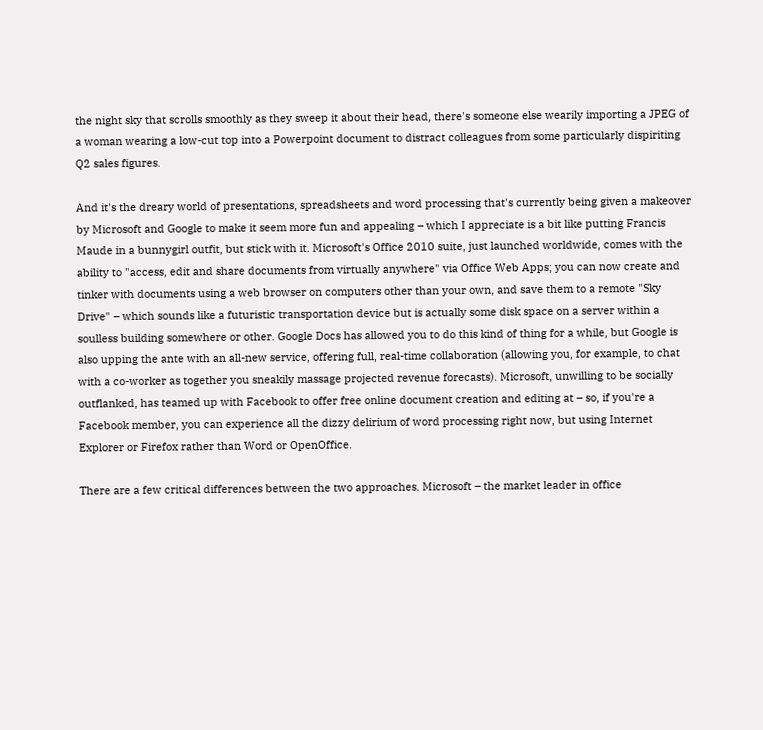the night sky that scrolls smoothly as they sweep it about their head, there's someone else wearily importing a JPEG of a woman wearing a low-cut top into a Powerpoint document to distract colleagues from some particularly dispiriting Q2 sales figures.

And it's the dreary world of presentations, spreadsheets and word processing that's currently being given a makeover by Microsoft and Google to make it seem more fun and appealing – which I appreciate is a bit like putting Francis Maude in a bunnygirl outfit, but stick with it. Microsoft's Office 2010 suite, just launched worldwide, comes with the ability to "access, edit and share documents from virtually anywhere" via Office Web Apps; you can now create and tinker with documents using a web browser on computers other than your own, and save them to a remote "Sky Drive" – which sounds like a futuristic transportation device but is actually some disk space on a server within a soulless building somewhere or other. Google Docs has allowed you to do this kind of thing for a while, but Google is also upping the ante with an all-new service, offering full, real-time collaboration (allowing you, for example, to chat with a co-worker as together you sneakily massage projected revenue forecasts). Microsoft, unwilling to be socially outflanked, has teamed up with Facebook to offer free online document creation and editing at – so, if you're a Facebook member, you can experience all the dizzy delirium of word processing right now, but using Internet Explorer or Firefox rather than Word or OpenOffice.

There are a few critical differences between the two approaches. Microsoft – the market leader in office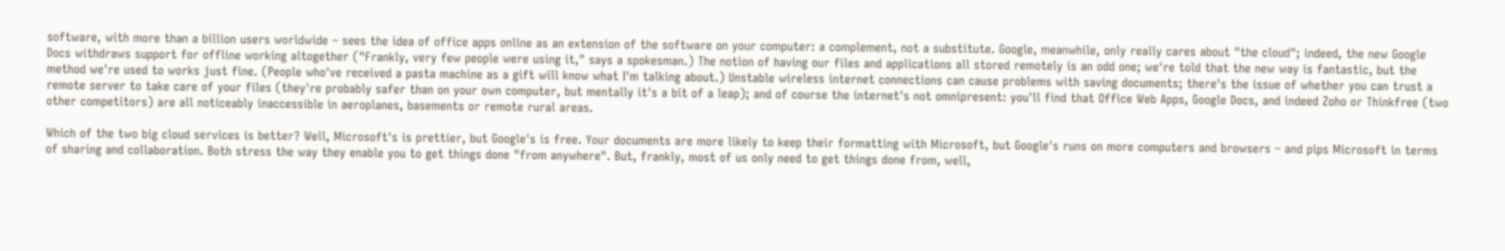software, with more than a billion users worldwide – sees the idea of office apps online as an extension of the software on your computer: a complement, not a substitute. Google, meanwhile, only really cares about "the cloud"; indeed, the new Google Docs withdraws support for offline working altogether ("Frankly, very few people were using it," says a spokesman.) The notion of having our files and applications all stored remotely is an odd one; we're told that the new way is fantastic, but the method we're used to works just fine. (People who've received a pasta machine as a gift will know what I'm talking about.) Unstable wireless internet connections can cause problems with saving documents; there's the issue of whether you can trust a remote server to take care of your files (they're probably safer than on your own computer, but mentally it's a bit of a leap); and of course the internet's not omnipresent: you'll find that Office Web Apps, Google Docs, and indeed Zoho or Thinkfree (two other competitors) are all noticeably inaccessible in aeroplanes, basements or remote rural areas.

Which of the two big cloud services is better? Well, Microsoft's is prettier, but Google's is free. Your documents are more likely to keep their formatting with Microsoft, but Google's runs on more computers and browsers – and pips Microsoft in terms of sharing and collaboration. Both stress the way they enable you to get things done "from anywhere". But, frankly, most of us only need to get things done from, well,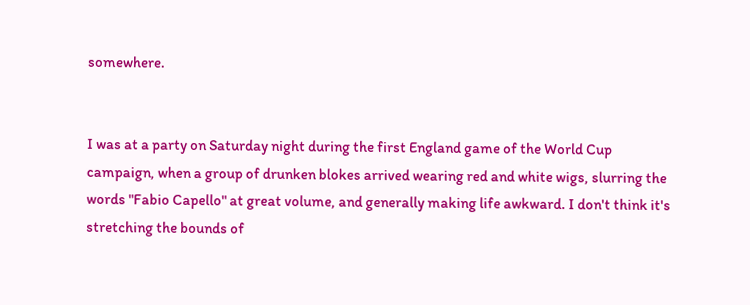somewhere.


I was at a party on Saturday night during the first England game of the World Cup campaign, when a group of drunken blokes arrived wearing red and white wigs, slurring the words "Fabio Capello" at great volume, and generally making life awkward. I don't think it's stretching the bounds of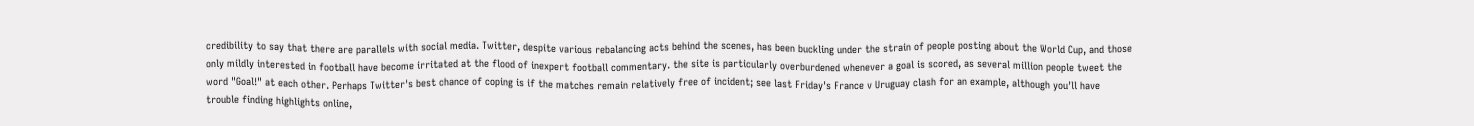credibility to say that there are parallels with social media. Twitter, despite various rebalancing acts behind the scenes, has been buckling under the strain of people posting about the World Cup, and those only mildly interested in football have become irritated at the flood of inexpert football commentary. the site is particularly overburdened whenever a goal is scored, as several million people tweet the word "Goal!" at each other. Perhaps Twitter's best chance of coping is if the matches remain relatively free of incident; see last Friday's France v Uruguay clash for an example, although you'll have trouble finding highlights online,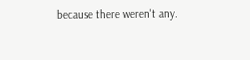because there weren't any.